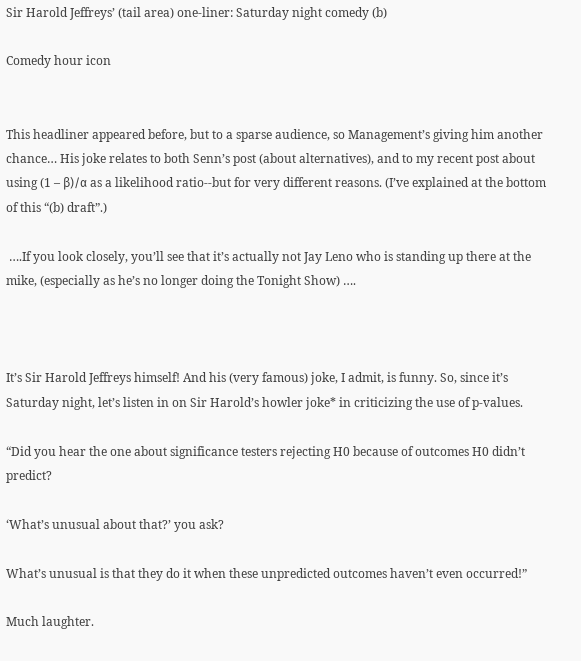Sir Harold Jeffreys’ (tail area) one-liner: Saturday night comedy (b)

Comedy hour icon


This headliner appeared before, but to a sparse audience, so Management’s giving him another chance… His joke relates to both Senn’s post (about alternatives), and to my recent post about using (1 – β)/α as a likelihood ratio--but for very different reasons. (I’ve explained at the bottom of this “(b) draft”.)

 ….If you look closely, you’ll see that it’s actually not Jay Leno who is standing up there at the mike, (especially as he’s no longer doing the Tonight Show) ….



It’s Sir Harold Jeffreys himself! And his (very famous) joke, I admit, is funny. So, since it’s Saturday night, let’s listen in on Sir Harold’s howler joke* in criticizing the use of p-values.

“Did you hear the one about significance testers rejecting H0 because of outcomes H0 didn’t predict?

‘What’s unusual about that?’ you ask?

What’s unusual is that they do it when these unpredicted outcomes haven’t even occurred!”

Much laughter.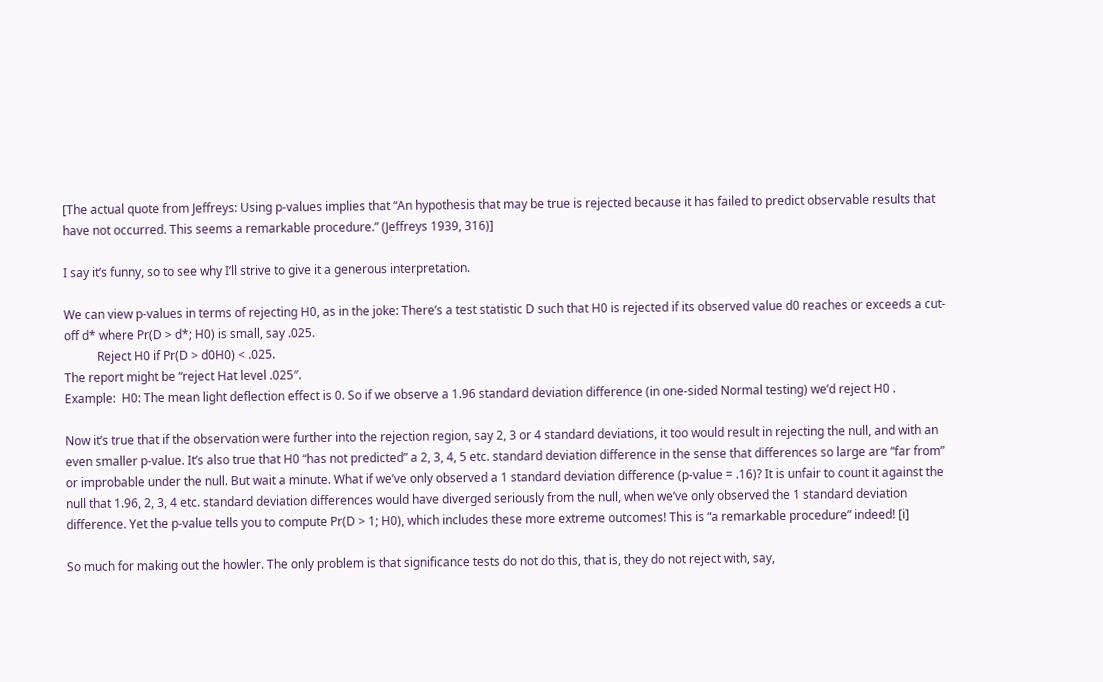[The actual quote from Jeffreys: Using p-values implies that “An hypothesis that may be true is rejected because it has failed to predict observable results that have not occurred. This seems a remarkable procedure.” (Jeffreys 1939, 316)]

I say it’s funny, so to see why I’ll strive to give it a generous interpretation.

We can view p-values in terms of rejecting H0, as in the joke: There’s a test statistic D such that H0 is rejected if its observed value d0 reaches or exceeds a cut-off d* where Pr(D > d*; H0) is small, say .025.
           Reject H0 if Pr(D > d0H0) < .025.
The report might be “reject Hat level .025″.
Example:  H0: The mean light deflection effect is 0. So if we observe a 1.96 standard deviation difference (in one-sided Normal testing) we’d reject H0 .

Now it’s true that if the observation were further into the rejection region, say 2, 3 or 4 standard deviations, it too would result in rejecting the null, and with an even smaller p-value. It’s also true that H0 “has not predicted” a 2, 3, 4, 5 etc. standard deviation difference in the sense that differences so large are “far from” or improbable under the null. But wait a minute. What if we’ve only observed a 1 standard deviation difference (p-value = .16)? It is unfair to count it against the null that 1.96, 2, 3, 4 etc. standard deviation differences would have diverged seriously from the null, when we’ve only observed the 1 standard deviation difference. Yet the p-value tells you to compute Pr(D > 1; H0), which includes these more extreme outcomes! This is “a remarkable procedure” indeed! [i]

So much for making out the howler. The only problem is that significance tests do not do this, that is, they do not reject with, say,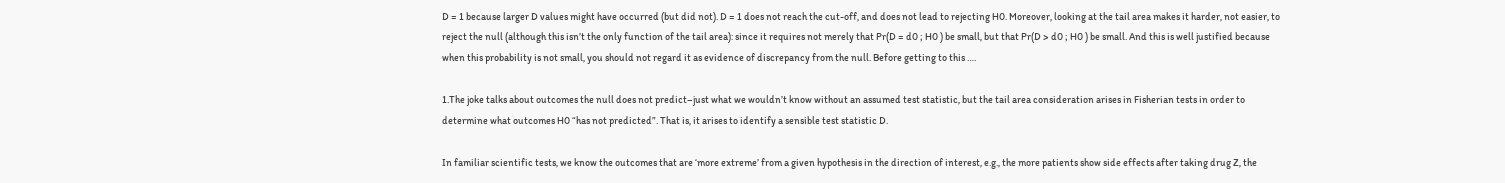D = 1 because larger D values might have occurred (but did not). D = 1 does not reach the cut-off, and does not lead to rejecting H0. Moreover, looking at the tail area makes it harder, not easier, to reject the null (although this isn’t the only function of the tail area): since it requires not merely that Pr(D = d0 ; H0 ) be small, but that Pr(D > d0 ; H0 ) be small. And this is well justified because when this probability is not small, you should not regard it as evidence of discrepancy from the null. Before getting to this ….

1.The joke talks about outcomes the null does not predict–just what we wouldn’t know without an assumed test statistic, but the tail area consideration arises in Fisherian tests in order to determine what outcomes H0 “has not predicted”. That is, it arises to identify a sensible test statistic D.

In familiar scientific tests, we know the outcomes that are ‘more extreme’ from a given hypothesis in the direction of interest, e.g., the more patients show side effects after taking drug Z, the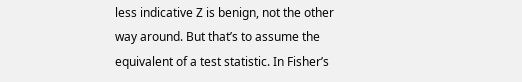less indicative Z is benign, not the other way around. But that’s to assume the equivalent of a test statistic. In Fisher’s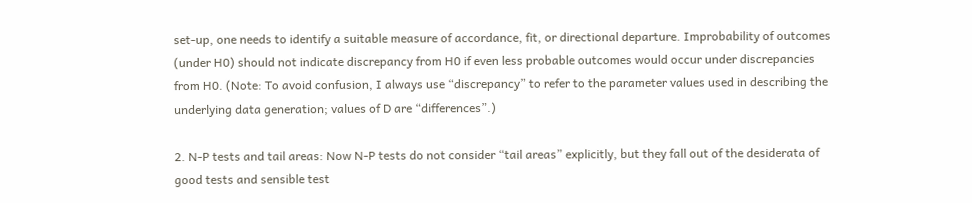set-up, one needs to identify a suitable measure of accordance, fit, or directional departure. Improbability of outcomes (under H0) should not indicate discrepancy from H0 if even less probable outcomes would occur under discrepancies from H0. (Note: To avoid confusion, I always use “discrepancy” to refer to the parameter values used in describing the underlying data generation; values of D are “differences”.)

2. N-P tests and tail areas: Now N-P tests do not consider “tail areas” explicitly, but they fall out of the desiderata of good tests and sensible test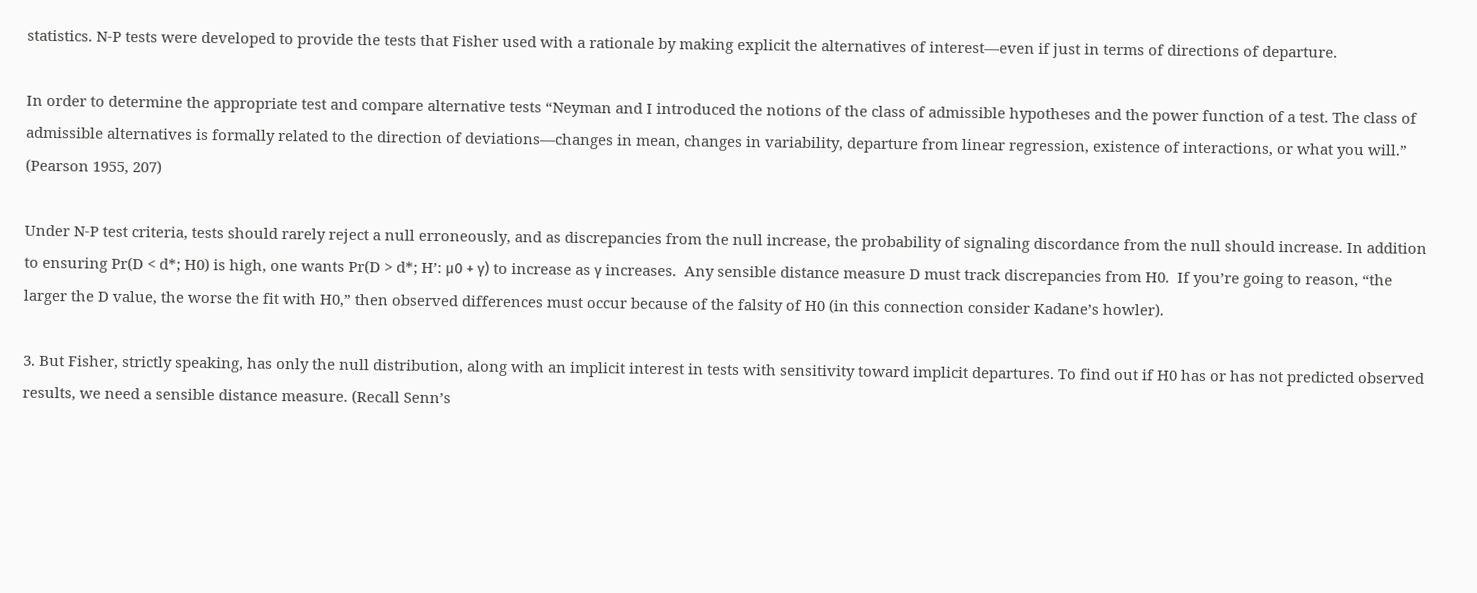statistics. N-P tests were developed to provide the tests that Fisher used with a rationale by making explicit the alternatives of interest—even if just in terms of directions of departure.

In order to determine the appropriate test and compare alternative tests “Neyman and I introduced the notions of the class of admissible hypotheses and the power function of a test. The class of admissible alternatives is formally related to the direction of deviations—changes in mean, changes in variability, departure from linear regression, existence of interactions, or what you will.” (Pearson 1955, 207)

Under N-P test criteria, tests should rarely reject a null erroneously, and as discrepancies from the null increase, the probability of signaling discordance from the null should increase. In addition to ensuring Pr(D < d*; H0) is high, one wants Pr(D > d*; H’: μ0 + γ) to increase as γ increases.  Any sensible distance measure D must track discrepancies from H0.  If you’re going to reason, “the larger the D value, the worse the fit with H0,” then observed differences must occur because of the falsity of H0 (in this connection consider Kadane’s howler).

3. But Fisher, strictly speaking, has only the null distribution, along with an implicit interest in tests with sensitivity toward implicit departures. To find out if H0 has or has not predicted observed results, we need a sensible distance measure. (Recall Senn’s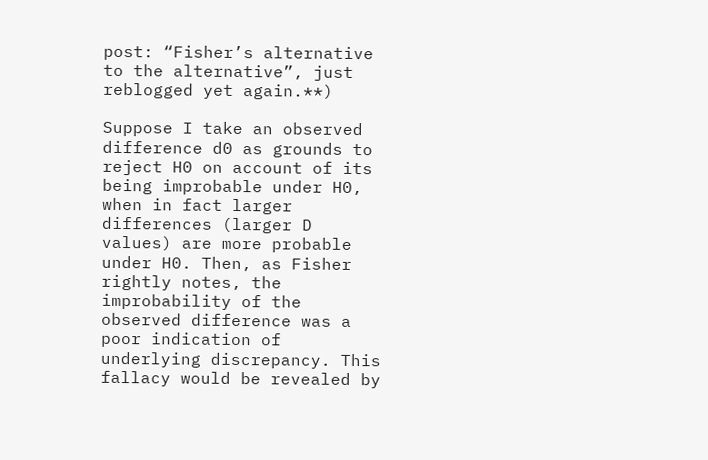post: “Fisher’s alternative to the alternative”, just reblogged yet again.**)

Suppose I take an observed difference d0 as grounds to reject H0 on account of its being improbable under H0, when in fact larger differences (larger D values) are more probable under H0. Then, as Fisher rightly notes, the improbability of the observed difference was a poor indication of underlying discrepancy. This fallacy would be revealed by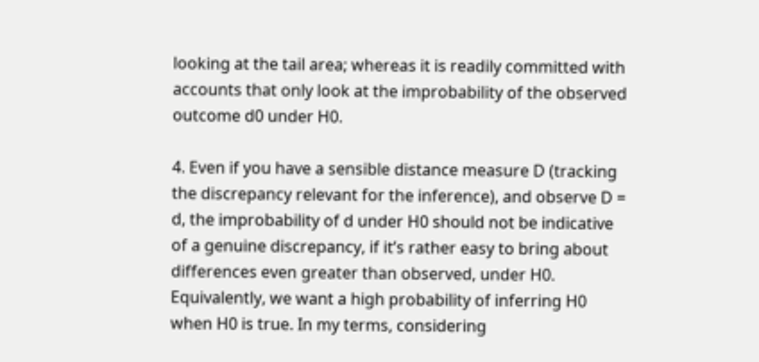looking at the tail area; whereas it is readily committed with accounts that only look at the improbability of the observed outcome d0 under H0.

4. Even if you have a sensible distance measure D (tracking the discrepancy relevant for the inference), and observe D = d, the improbability of d under H0 should not be indicative of a genuine discrepancy, if it’s rather easy to bring about differences even greater than observed, under H0. Equivalently, we want a high probability of inferring H0 when H0 is true. In my terms, considering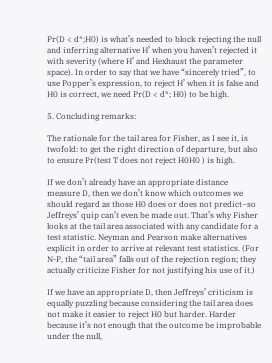Pr(D < d*;H0) is what’s needed to block rejecting the null and inferring alternative H’ when you haven’t rejected it with severity (where H’ and Hexhaust the parameter space). In order to say that we have “sincerely tried”, to use Popper’s expression, to reject H’ when it is false and H0 is correct, we need Pr(D < d*; H0) to be high.

5. Concluding remarks:

The rationale for the tail area for Fisher, as I see it, is twofold: to get the right direction of departure, but also to ensure Pr(test T does not reject H0H0 ) is high.

If we don’t already have an appropriate distance measure D, then we don’t know which outcomes we should regard as those H0 does or does not predict–so Jeffreys’ quip can’t even be made out. That’s why Fisher looks at the tail area associated with any candidate for a test statistic. Neyman and Pearson make alternatives explicit in order to arrive at relevant test statistics. (For N-P, the “tail area” falls out of the rejection region; they actually criticize Fisher for not justifying his use of it.)

If we have an appropriate D, then Jeffreys’ criticism is equally puzzling because considering the tail area does not make it easier to reject H0 but harder. Harder because it’s not enough that the outcome be improbable under the null,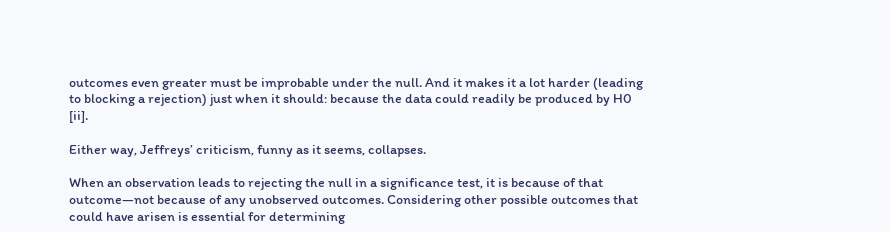outcomes even greater must be improbable under the null. And it makes it a lot harder (leading to blocking a rejection) just when it should: because the data could readily be produced by H0 [ii].

Either way, Jeffreys’ criticism, funny as it seems, collapses.

When an observation leads to rejecting the null in a significance test, it is because of that outcome—not because of any unobserved outcomes. Considering other possible outcomes that could have arisen is essential for determining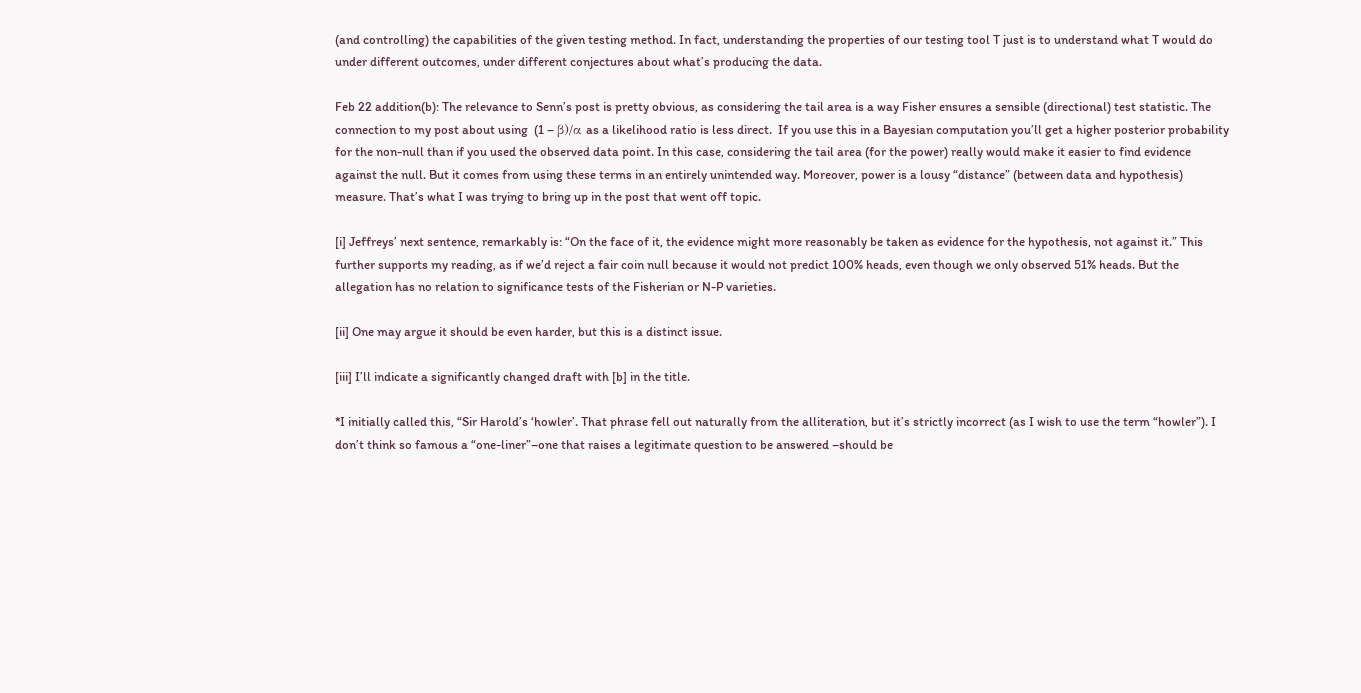(and controlling) the capabilities of the given testing method. In fact, understanding the properties of our testing tool T just is to understand what T would do under different outcomes, under different conjectures about what’s producing the data.

Feb 22 addition(b): The relevance to Senn’s post is pretty obvious, as considering the tail area is a way Fisher ensures a sensible (directional) test statistic. The connection to my post about using  (1 – β)/α as a likelihood ratio is less direct.  If you use this in a Bayesian computation you’ll get a higher posterior probability for the non-null than if you used the observed data point. In this case, considering the tail area (for the power) really would make it easier to find evidence against the null. But it comes from using these terms in an entirely unintended way. Moreover, power is a lousy “distance” (between data and hypothesis) measure. That’s what I was trying to bring up in the post that went off topic.

[i] Jeffreys’ next sentence, remarkably is: “On the face of it, the evidence might more reasonably be taken as evidence for the hypothesis, not against it.” This further supports my reading, as if we’d reject a fair coin null because it would not predict 100% heads, even though we only observed 51% heads. But the allegation has no relation to significance tests of the Fisherian or N-P varieties.

[ii] One may argue it should be even harder, but this is a distinct issue.

[iii] I’ll indicate a significantly changed draft with [b] in the title.

*I initially called this, “Sir Harold’s ‘howler’. That phrase fell out naturally from the alliteration, but it’s strictly incorrect (as I wish to use the term “howler”). I don’t think so famous a “one-liner”–one that raises a legitimate question to be answered –should be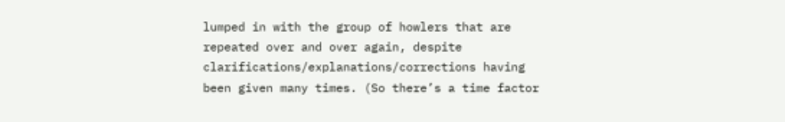lumped in with the group of howlers that are repeated over and over again, despite clarifications/explanations/corrections having been given many times. (So there’s a time factor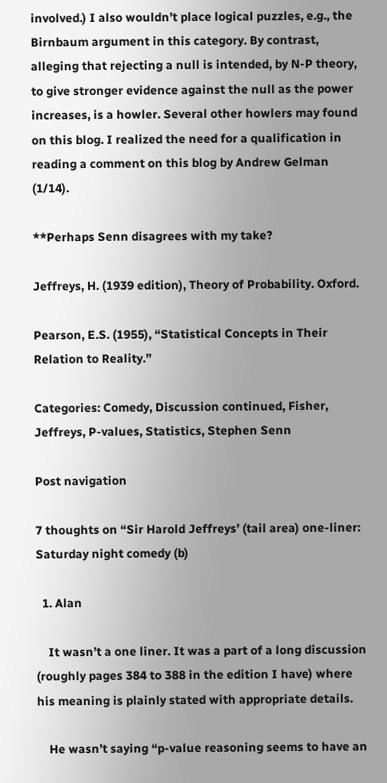involved.) I also wouldn’t place logical puzzles, e.g., the Birnbaum argument in this category. By contrast, alleging that rejecting a null is intended, by N-P theory, to give stronger evidence against the null as the power increases, is a howler. Several other howlers may found on this blog. I realized the need for a qualification in reading a comment on this blog by Andrew Gelman (1/14).

**Perhaps Senn disagrees with my take?

Jeffreys, H. (1939 edition), Theory of Probability. Oxford.

Pearson, E.S. (1955), “Statistical Concepts in Their Relation to Reality.”

Categories: Comedy, Discussion continued, Fisher, Jeffreys, P-values, Statistics, Stephen Senn

Post navigation

7 thoughts on “Sir Harold Jeffreys’ (tail area) one-liner: Saturday night comedy (b)

  1. Alan

    It wasn’t a one liner. It was a part of a long discussion (roughly pages 384 to 388 in the edition I have) where his meaning is plainly stated with appropriate details.

    He wasn’t saying “p-value reasoning seems to have an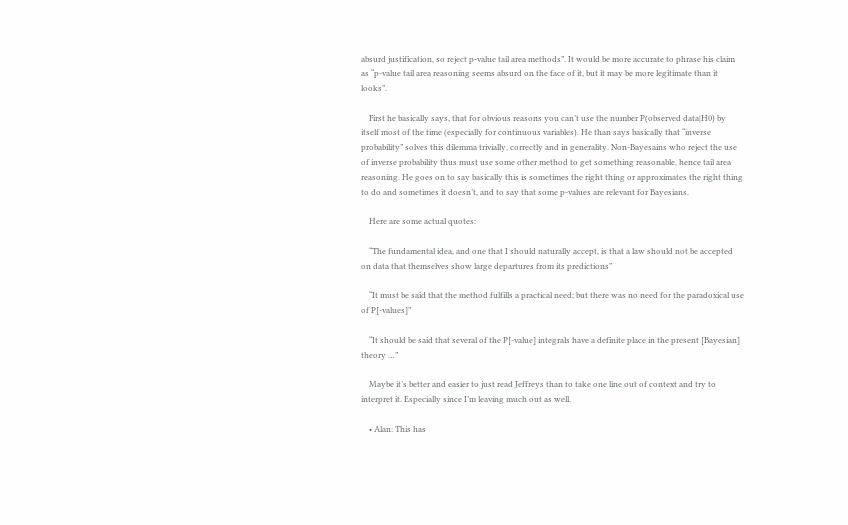absurd justification, so reject p-value tail area methods”. It would be more accurate to phrase his claim as “p-value tail area reasoning seems absurd on the face of it, but it may be more legitimate than it looks”.

    First he basically says, that for obvious reasons you can’t use the number P(observed data|H0) by itself most of the time (especially for continuous variables). He than says basically that “inverse probability” solves this dilemma trivially, correctly and in generality. Non-Bayesains who reject the use of inverse probability thus must use some other method to get something reasonable, hence tail area reasoning. He goes on to say basically this is sometimes the right thing or approximates the right thing to do and sometimes it doesn’t, and to say that some p-values are relevant for Bayesians.

    Here are some actual quotes:

    “The fundamental idea, and one that I should naturally accept, is that a law should not be accepted on data that themselves show large departures from its predictions”

    “It must be said that the method fulfills a practical need; but there was no need for the paradoxical use of P[-values]”

    “It should be said that several of the P[-value] integrals have a definite place in the present [Bayesian] theory …”

    Maybe it’s better and easier to just read Jeffreys than to take one line out of context and try to interpret it. Especially since I’m leaving much out as well.

    • Alan: This has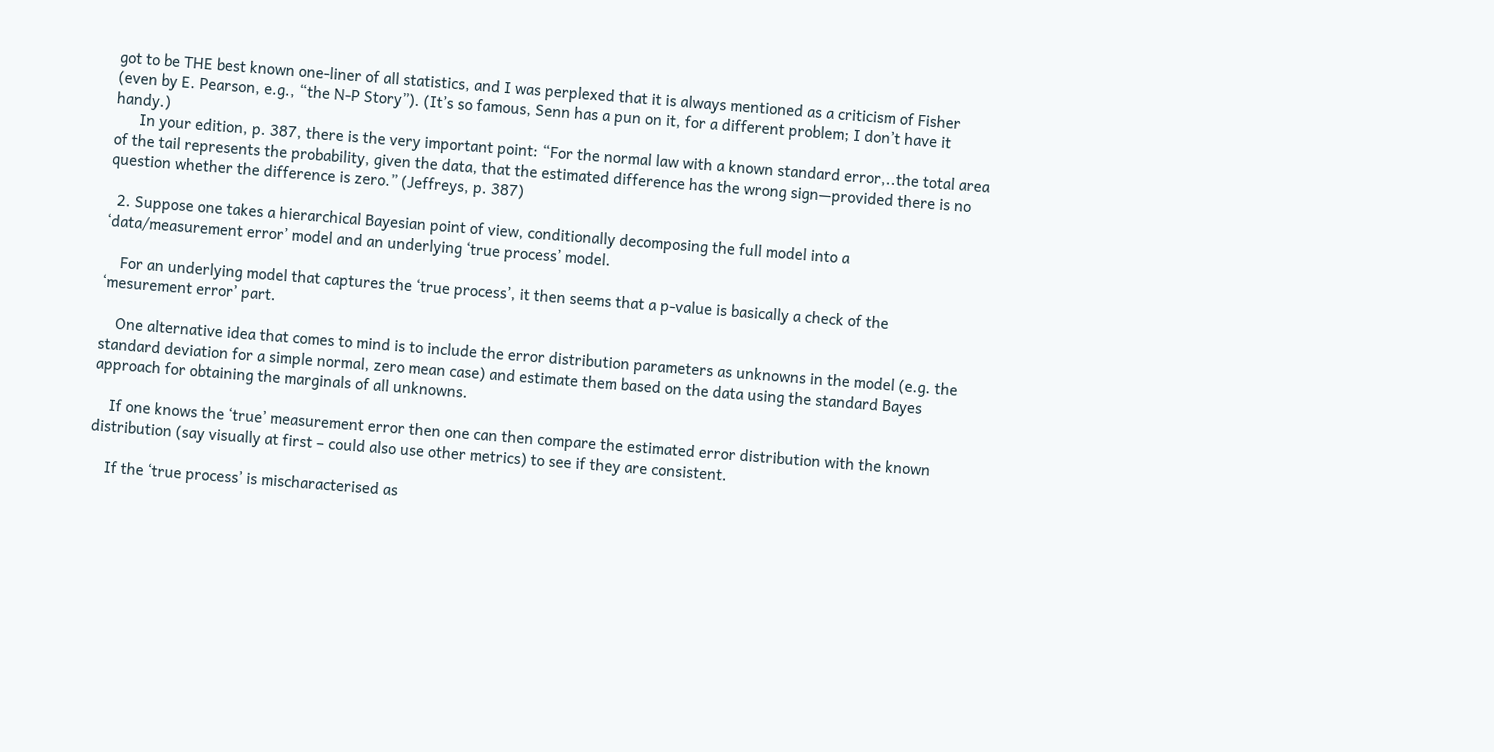got to be THE best known one-liner of all statistics, and I was perplexed that it is always mentioned as a criticism of Fisher (even by E. Pearson, e.g., “the N-P Story”). (It’s so famous, Senn has a pun on it, for a different problem; I don’t have it handy.)
      In your edition, p. 387, there is the very important point: “For the normal law with a known standard error,..the total area of the tail represents the probability, given the data, that the estimated difference has the wrong sign—provided there is no question whether the difference is zero.” (Jeffreys, p. 387)

  2. Suppose one takes a hierarchical Bayesian point of view, conditionally decomposing the full model into a ‘data/measurement error’ model and an underlying ‘true process’ model.

    For an underlying model that captures the ‘true process’, it then seems that a p-value is basically a check of the ‘mesurement error’ part.

    One alternative idea that comes to mind is to include the error distribution parameters as unknowns in the model (e.g. the standard deviation for a simple normal, zero mean case) and estimate them based on the data using the standard Bayes approach for obtaining the marginals of all unknowns.

    If one knows the ‘true’ measurement error then one can then compare the estimated error distribution with the known distribution (say visually at first – could also use other metrics) to see if they are consistent.

    If the ‘true process’ is mischaracterised as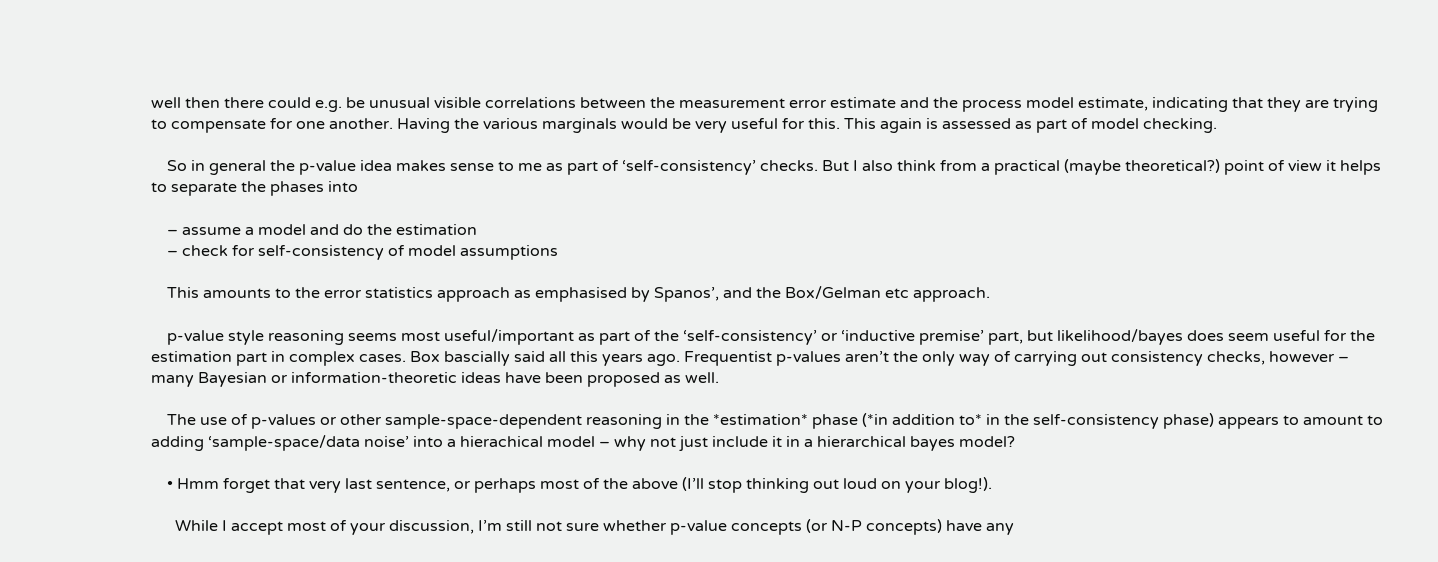well then there could e.g. be unusual visible correlations between the measurement error estimate and the process model estimate, indicating that they are trying to compensate for one another. Having the various marginals would be very useful for this. This again is assessed as part of model checking.

    So in general the p-value idea makes sense to me as part of ‘self-consistency’ checks. But I also think from a practical (maybe theoretical?) point of view it helps to separate the phases into

    – assume a model and do the estimation
    – check for self-consistency of model assumptions

    This amounts to the error statistics approach as emphasised by Spanos’, and the Box/Gelman etc approach.

    p-value style reasoning seems most useful/important as part of the ‘self-consistency’ or ‘inductive premise’ part, but likelihood/bayes does seem useful for the estimation part in complex cases. Box bascially said all this years ago. Frequentist p-values aren’t the only way of carrying out consistency checks, however – many Bayesian or information-theoretic ideas have been proposed as well.

    The use of p-values or other sample-space-dependent reasoning in the *estimation* phase (*in addition to* in the self-consistency phase) appears to amount to adding ‘sample-space/data noise’ into a hierachical model – why not just include it in a hierarchical bayes model?

    • Hmm forget that very last sentence, or perhaps most of the above (I’ll stop thinking out loud on your blog!).

      While I accept most of your discussion, I’m still not sure whether p-value concepts (or N-P concepts) have any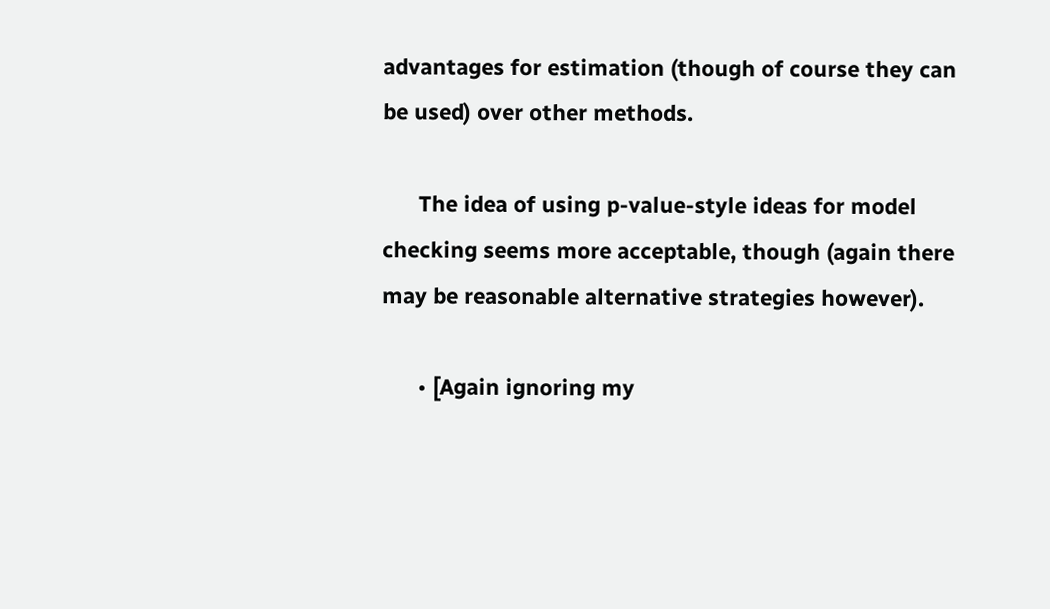advantages for estimation (though of course they can be used) over other methods.

      The idea of using p-value-style ideas for model checking seems more acceptable, though (again there may be reasonable alternative strategies however).

      • [Again ignoring my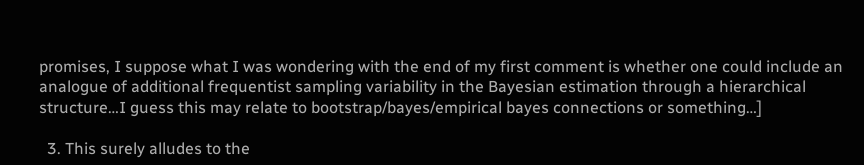promises, I suppose what I was wondering with the end of my first comment is whether one could include an analogue of additional frequentist sampling variability in the Bayesian estimation through a hierarchical structure…I guess this may relate to bootstrap/bayes/empirical bayes connections or something…]

  3. This surely alludes to the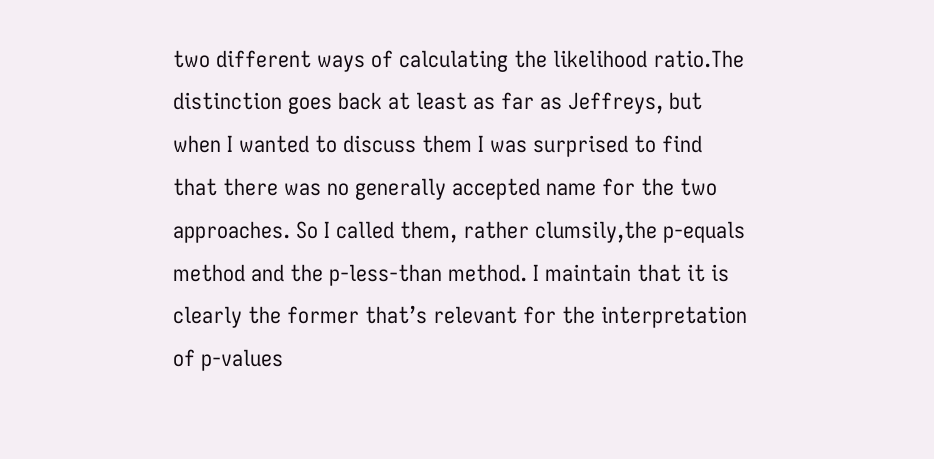two different ways of calculating the likelihood ratio.The distinction goes back at least as far as Jeffreys, but when I wanted to discuss them I was surprised to find that there was no generally accepted name for the two approaches. So I called them, rather clumsily,the p-equals method and the p-less-than method. I maintain that it is clearly the former that’s relevant for the interpretation of p-values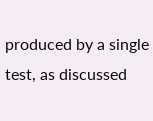produced by a single test, as discussed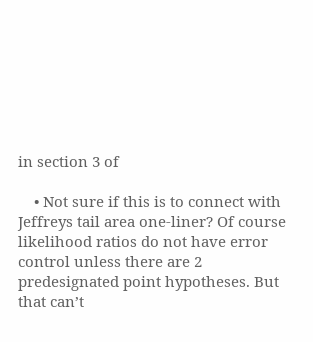in section 3 of

    • Not sure if this is to connect with Jeffreys tail area one-liner? Of course likelihood ratios do not have error control unless there are 2 predesignated point hypotheses. But that can’t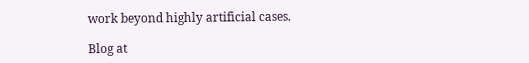work beyond highly artificial cases.

Blog at